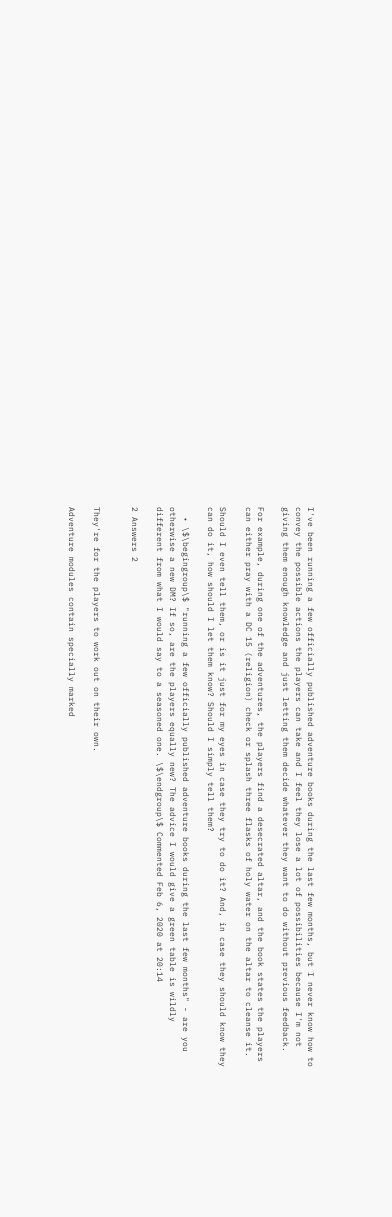I've been running a few officially published adventure books during the last few months, but I never know how to convey the possible actions the players can take and I feel they lose a lot of possibilities because I'm not giving them enough knowledge and just letting them decide whatever they want to do without previous feedback.

For example, during one of the adventures, the players find a desecrated altar, and the book states the players can either pray with a DC 15 (religion) check or splash three flasks of holy water on the altar to cleanse it.

Should I even tell them, or is it just for my eyes in case they try to do it? And, in case they should know they can do it, how should I let them know? Should I simply tell them?

  • \$\begingroup\$ "running a few officially published adventure books during the last few months" - are you otherwise a new DM? If so, are the players equally new? The advice I would give a green table is wildly different from what I would say to a seasoned one. \$\endgroup\$ Commented Feb 6, 2020 at 20:14

2 Answers 2


They're for the players to work out on their own.

Adventure modules contain specially marked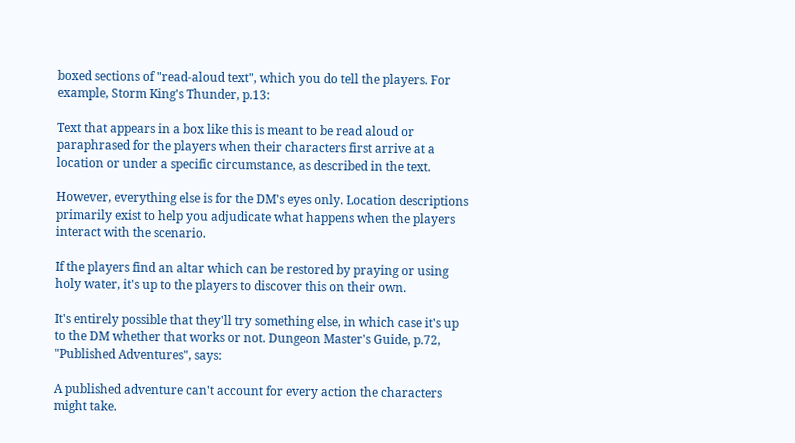boxed sections of "read-aloud text", which you do tell the players. For example, Storm King's Thunder, p.13:

Text that appears in a box like this is meant to be read aloud or paraphrased for the players when their characters first arrive at a location or under a specific circumstance, as described in the text.

However, everything else is for the DM's eyes only. Location descriptions primarily exist to help you adjudicate what happens when the players interact with the scenario.

If the players find an altar which can be restored by praying or using holy water, it's up to the players to discover this on their own.

It's entirely possible that they'll try something else, in which case it's up to the DM whether that works or not. Dungeon Master's Guide, p.72, "Published Adventures", says:

A published adventure can't account for every action the characters might take.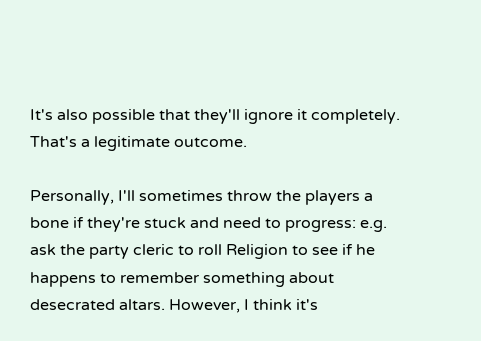It's also possible that they'll ignore it completely. That's a legitimate outcome.

Personally, I'll sometimes throw the players a bone if they're stuck and need to progress: e.g. ask the party cleric to roll Religion to see if he happens to remember something about desecrated altars. However, I think it's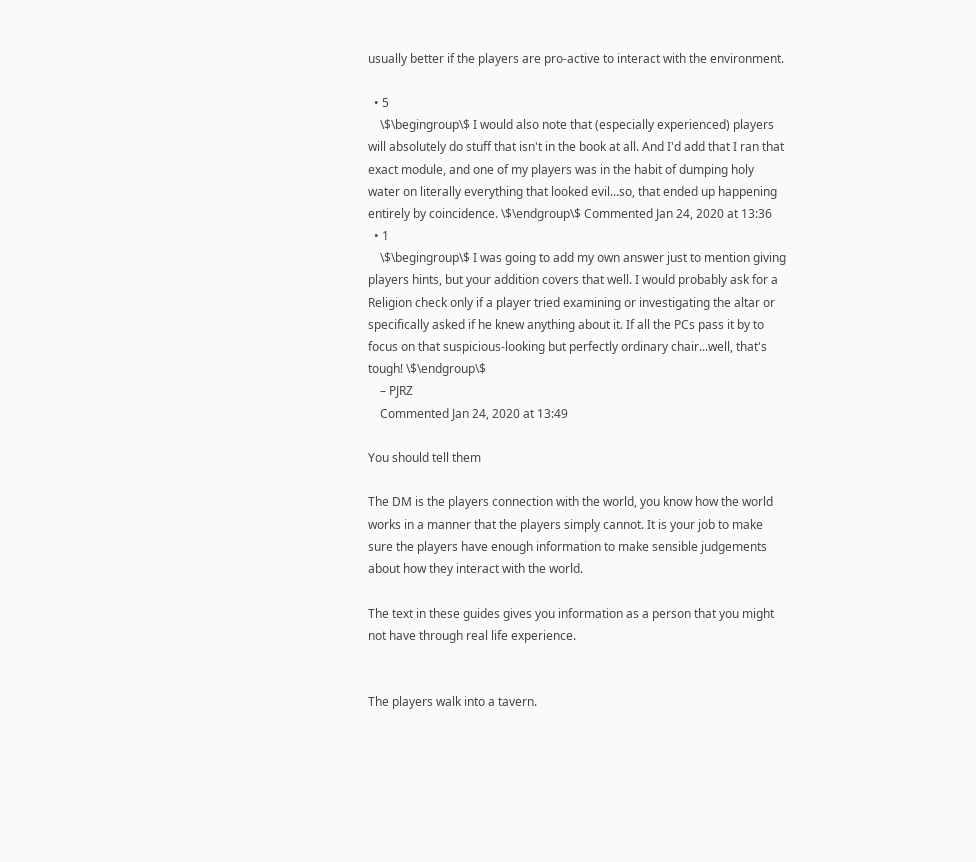usually better if the players are pro-active to interact with the environment.

  • 5
    \$\begingroup\$ I would also note that (especially experienced) players will absolutely do stuff that isn't in the book at all. And I'd add that I ran that exact module, and one of my players was in the habit of dumping holy water on literally everything that looked evil...so, that ended up happening entirely by coincidence. \$\endgroup\$ Commented Jan 24, 2020 at 13:36
  • 1
    \$\begingroup\$ I was going to add my own answer just to mention giving players hints, but your addition covers that well. I would probably ask for a Religion check only if a player tried examining or investigating the altar or specifically asked if he knew anything about it. If all the PCs pass it by to focus on that suspicious-looking but perfectly ordinary chair...well, that's tough! \$\endgroup\$
    – PJRZ
    Commented Jan 24, 2020 at 13:49

You should tell them

The DM is the players connection with the world, you know how the world works in a manner that the players simply cannot. It is your job to make sure the players have enough information to make sensible judgements about how they interact with the world.

The text in these guides gives you information as a person that you might not have through real life experience.


The players walk into a tavern.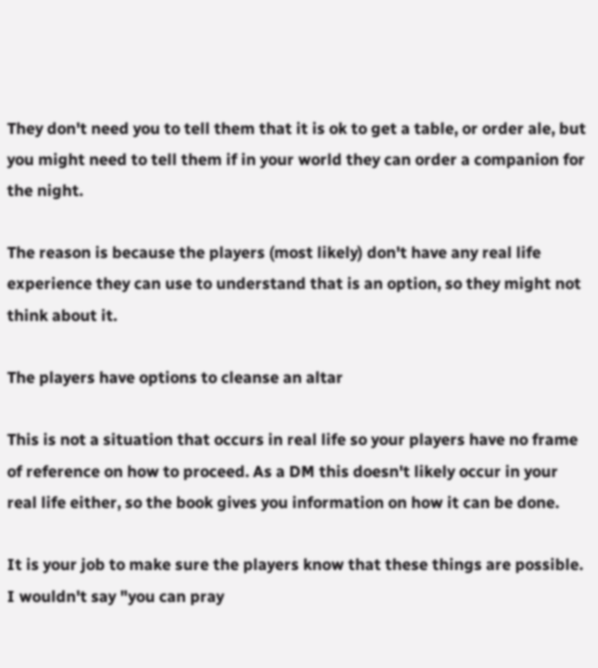They don't need you to tell them that it is ok to get a table, or order ale, but you might need to tell them if in your world they can order a companion for the night.

The reason is because the players (most likely) don't have any real life experience they can use to understand that is an option, so they might not think about it.

The players have options to cleanse an altar

This is not a situation that occurs in real life so your players have no frame of reference on how to proceed. As a DM this doesn't likely occur in your real life either, so the book gives you information on how it can be done.

It is your job to make sure the players know that these things are possible. I wouldn't say "you can pray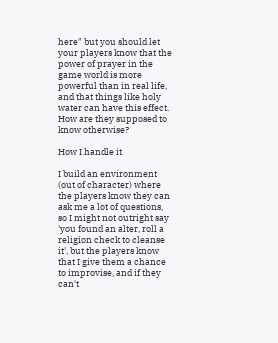here" but you should let your players know that the power of prayer in the game world is more powerful than in real life, and that things like holy water can have this effect. How are they supposed to know otherwise?

How I handle it

I build an environment (out of character) where the players know they can ask me a lot of questions, so I might not outright say 'you found an alter, roll a religion check to cleanse it', but the players know that I give them a chance to improvise, and if they can't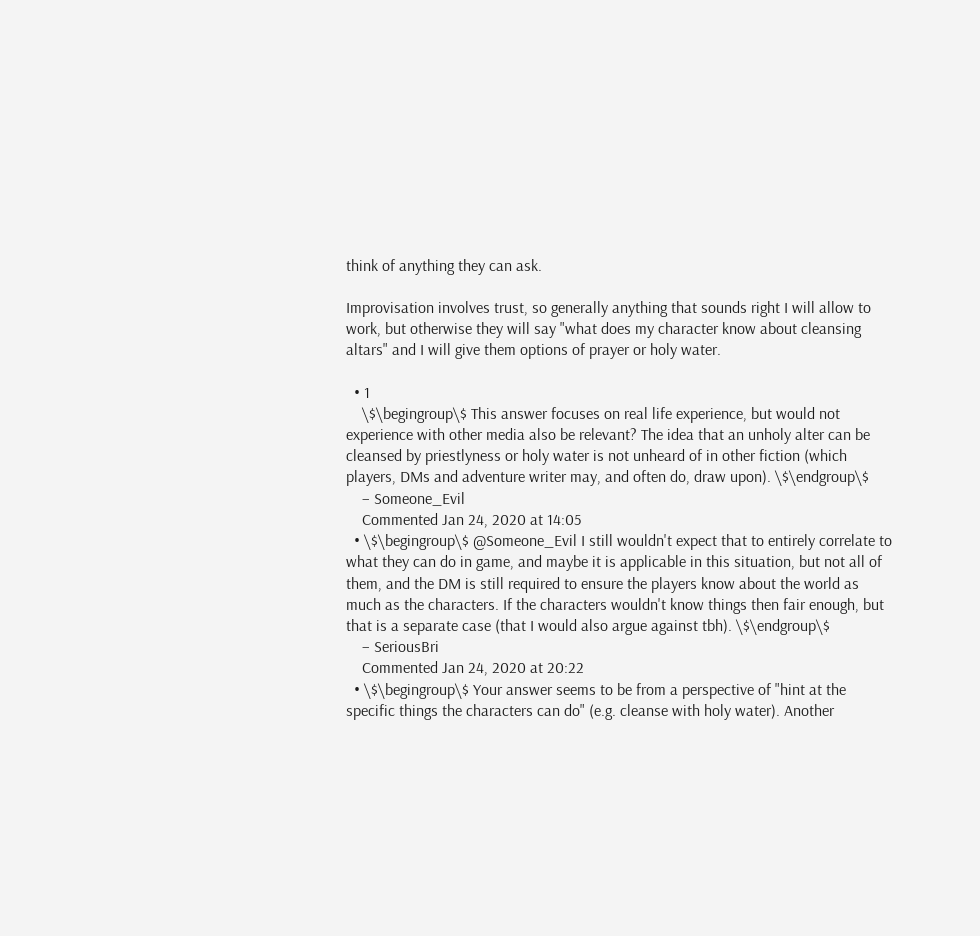think of anything they can ask.

Improvisation involves trust, so generally anything that sounds right I will allow to work, but otherwise they will say "what does my character know about cleansing altars" and I will give them options of prayer or holy water.

  • 1
    \$\begingroup\$ This answer focuses on real life experience, but would not experience with other media also be relevant? The idea that an unholy alter can be cleansed by priestlyness or holy water is not unheard of in other fiction (which players, DMs and adventure writer may, and often do, draw upon). \$\endgroup\$
    – Someone_Evil
    Commented Jan 24, 2020 at 14:05
  • \$\begingroup\$ @Someone_Evil I still wouldn't expect that to entirely correlate to what they can do in game, and maybe it is applicable in this situation, but not all of them, and the DM is still required to ensure the players know about the world as much as the characters. If the characters wouldn't know things then fair enough, but that is a separate case (that I would also argue against tbh). \$\endgroup\$
    – SeriousBri
    Commented Jan 24, 2020 at 20:22
  • \$\begingroup\$ Your answer seems to be from a perspective of "hint at the specific things the characters can do" (e.g. cleanse with holy water). Another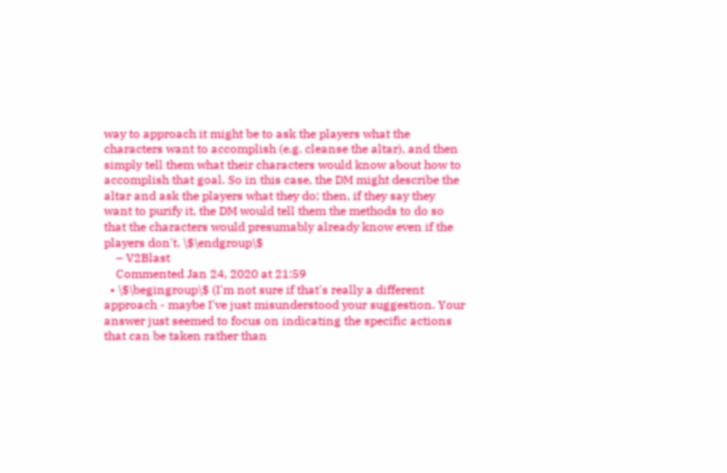way to approach it might be to ask the players what the characters want to accomplish (e.g. cleanse the altar), and then simply tell them what their characters would know about how to accomplish that goal. So in this case, the DM might describe the altar and ask the players what they do; then, if they say they want to purify it, the DM would tell them the methods to do so that the characters would presumably already know even if the players don't. \$\endgroup\$
    – V2Blast
    Commented Jan 24, 2020 at 21:59
  • \$\begingroup\$ (I'm not sure if that's really a different approach - maybe I've just misunderstood your suggestion. Your answer just seemed to focus on indicating the specific actions that can be taken rather than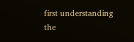first understanding the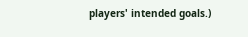players' intended goals.)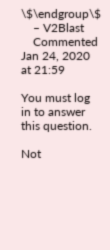\$\endgroup\$
    – V2Blast
    Commented Jan 24, 2020 at 21:59

You must log in to answer this question.

Not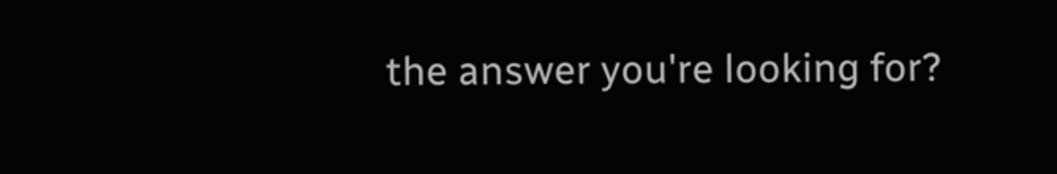the answer you're looking for?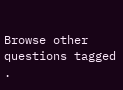Browse other questions tagged .